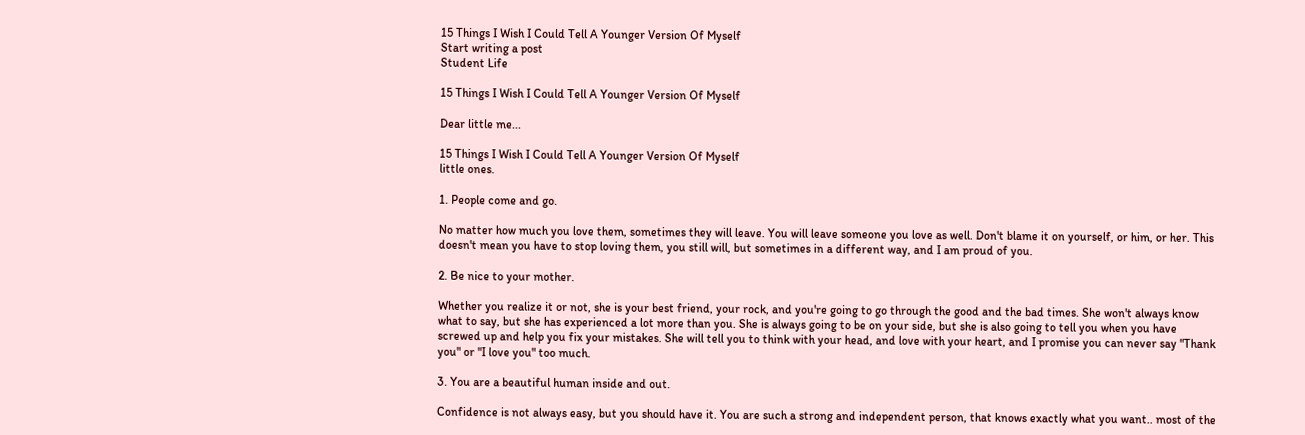15 Things I Wish I Could Tell A Younger Version Of Myself
Start writing a post
Student Life

15 Things I Wish I Could Tell A Younger Version Of Myself

Dear little me...

15 Things I Wish I Could Tell A Younger Version Of Myself
little ones.

1. People come and go.

No matter how much you love them, sometimes they will leave. You will leave someone you love as well. Don't blame it on yourself, or him, or her. This doesn't mean you have to stop loving them, you still will, but sometimes in a different way, and I am proud of you.

2. Be nice to your mother.

Whether you realize it or not, she is your best friend, your rock, and you're going to go through the good and the bad times. She won't always know what to say, but she has experienced a lot more than you. She is always going to be on your side, but she is also going to tell you when you have screwed up and help you fix your mistakes. She will tell you to think with your head, and love with your heart, and I promise you can never say "Thank you" or "I love you" too much.

3. You are a beautiful human inside and out.

Confidence is not always easy, but you should have it. You are such a strong and independent person, that knows exactly what you want.. most of the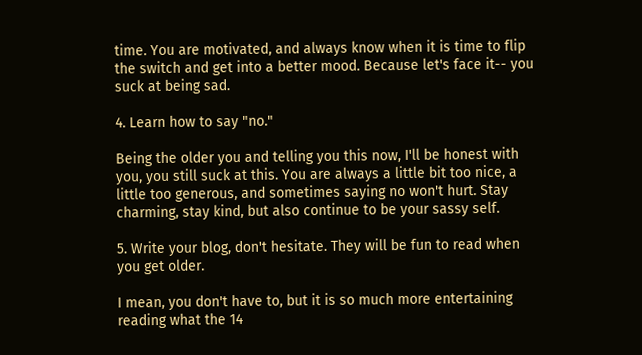time. You are motivated, and always know when it is time to flip the switch and get into a better mood. Because let's face it-- you suck at being sad.

4. Learn how to say "no."

Being the older you and telling you this now, I'll be honest with you, you still suck at this. You are always a little bit too nice, a little too generous, and sometimes saying no won't hurt. Stay charming, stay kind, but also continue to be your sassy self.

5. Write your blog, don't hesitate. They will be fun to read when you get older.

I mean, you don't have to, but it is so much more entertaining reading what the 14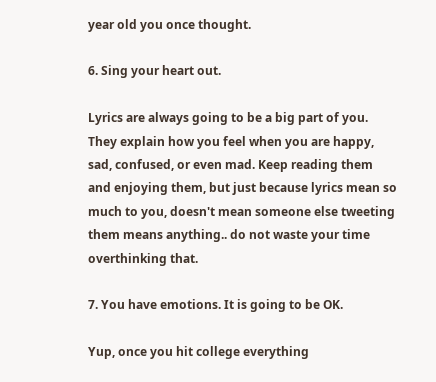year old you once thought.

6. Sing your heart out.

Lyrics are always going to be a big part of you. They explain how you feel when you are happy, sad, confused, or even mad. Keep reading them and enjoying them, but just because lyrics mean so much to you, doesn't mean someone else tweeting them means anything.. do not waste your time overthinking that.

7. You have emotions. It is going to be OK.

Yup, once you hit college everything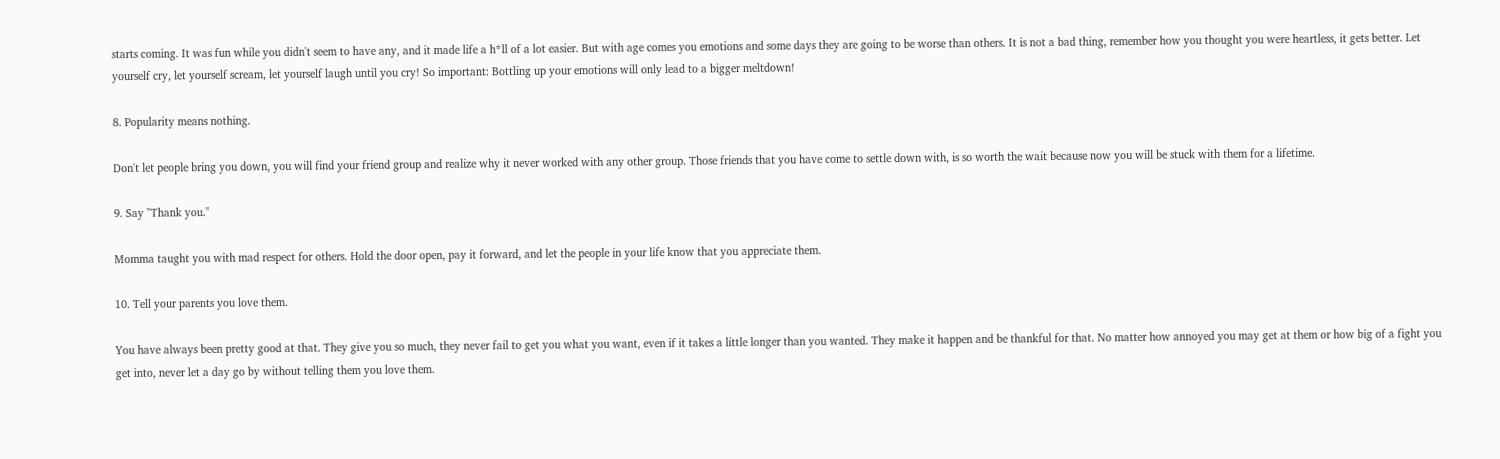starts coming. It was fun while you didn't seem to have any, and it made life a h*ll of a lot easier. But with age comes you emotions and some days they are going to be worse than others. It is not a bad thing, remember how you thought you were heartless, it gets better. Let yourself cry, let yourself scream, let yourself laugh until you cry! So important: Bottling up your emotions will only lead to a bigger meltdown!

8. Popularity means nothing.

Don't let people bring you down, you will find your friend group and realize why it never worked with any other group. Those friends that you have come to settle down with, is so worth the wait because now you will be stuck with them for a lifetime.

9. Say "Thank you."

Momma taught you with mad respect for others. Hold the door open, pay it forward, and let the people in your life know that you appreciate them.

10. Tell your parents you love them.

You have always been pretty good at that. They give you so much, they never fail to get you what you want, even if it takes a little longer than you wanted. They make it happen and be thankful for that. No matter how annoyed you may get at them or how big of a fight you get into, never let a day go by without telling them you love them.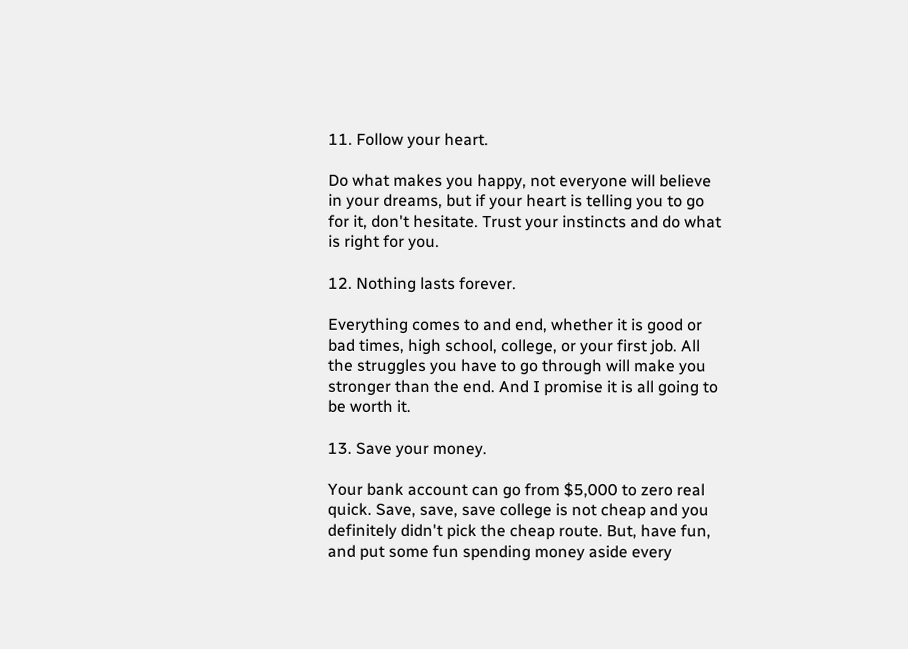11. Follow your heart.

Do what makes you happy, not everyone will believe in your dreams, but if your heart is telling you to go for it, don't hesitate. Trust your instincts and do what is right for you.

12. Nothing lasts forever.

Everything comes to and end, whether it is good or bad times, high school, college, or your first job. All the struggles you have to go through will make you stronger than the end. And I promise it is all going to be worth it.

13. Save your money.

Your bank account can go from $5,000 to zero real quick. Save, save, save college is not cheap and you definitely didn't pick the cheap route. But, have fun, and put some fun spending money aside every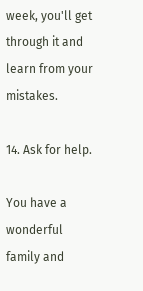week, you'll get through it and learn from your mistakes.

14. Ask for help.

You have a wonderful family and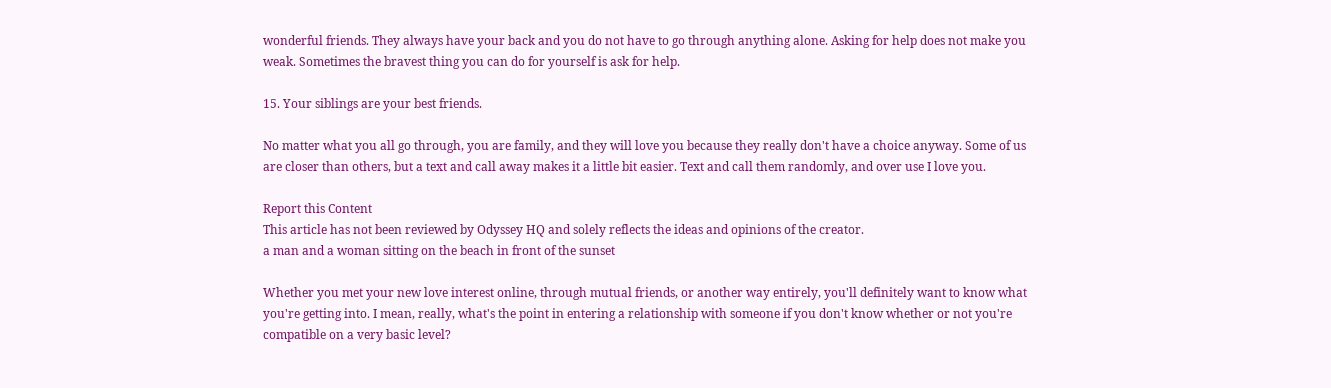wonderful friends. They always have your back and you do not have to go through anything alone. Asking for help does not make you weak. Sometimes the bravest thing you can do for yourself is ask for help.

15. Your siblings are your best friends.

No matter what you all go through, you are family, and they will love you because they really don't have a choice anyway. Some of us are closer than others, but a text and call away makes it a little bit easier. Text and call them randomly, and over use I love you.

Report this Content
This article has not been reviewed by Odyssey HQ and solely reflects the ideas and opinions of the creator.
a man and a woman sitting on the beach in front of the sunset

Whether you met your new love interest online, through mutual friends, or another way entirely, you'll definitely want to know what you're getting into. I mean, really, what's the point in entering a relationship with someone if you don't know whether or not you're compatible on a very basic level?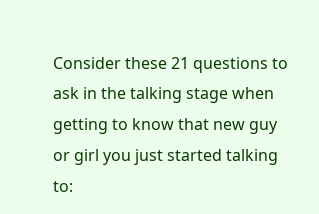Consider these 21 questions to ask in the talking stage when getting to know that new guy or girl you just started talking to: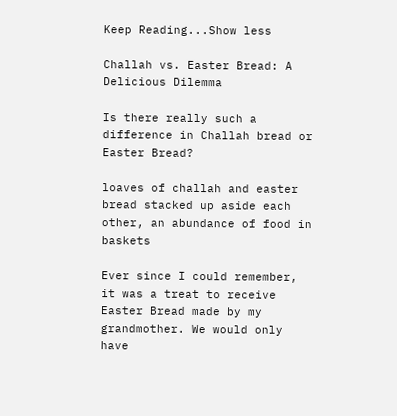Keep Reading...Show less

Challah vs. Easter Bread: A Delicious Dilemma

Is there really such a difference in Challah bread or Easter Bread?

loaves of challah and easter bread stacked up aside each other, an abundance of food in baskets

Ever since I could remember, it was a treat to receive Easter Bread made by my grandmother. We would only have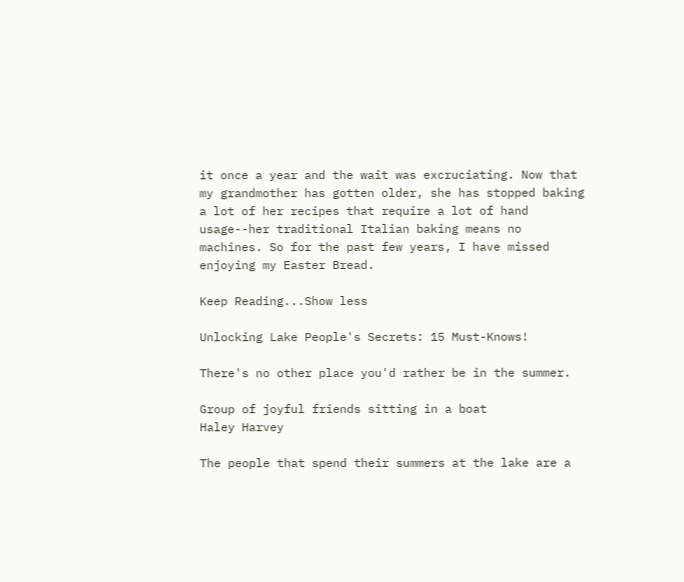it once a year and the wait was excruciating. Now that my grandmother has gotten older, she has stopped baking a lot of her recipes that require a lot of hand usage--her traditional Italian baking means no machines. So for the past few years, I have missed enjoying my Easter Bread.

Keep Reading...Show less

Unlocking Lake People's Secrets: 15 Must-Knows!

There's no other place you'd rather be in the summer.

Group of joyful friends sitting in a boat
Haley Harvey

The people that spend their summers at the lake are a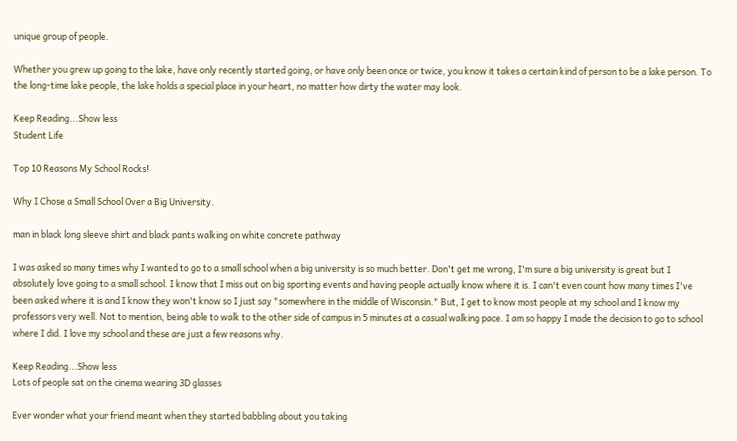unique group of people.

Whether you grew up going to the lake, have only recently started going, or have only been once or twice, you know it takes a certain kind of person to be a lake person. To the long-time lake people, the lake holds a special place in your heart, no matter how dirty the water may look.

Keep Reading...Show less
Student Life

Top 10 Reasons My School Rocks!

Why I Chose a Small School Over a Big University.

man in black long sleeve shirt and black pants walking on white concrete pathway

I was asked so many times why I wanted to go to a small school when a big university is so much better. Don't get me wrong, I'm sure a big university is great but I absolutely love going to a small school. I know that I miss out on big sporting events and having people actually know where it is. I can't even count how many times I've been asked where it is and I know they won't know so I just say "somewhere in the middle of Wisconsin." But, I get to know most people at my school and I know my professors very well. Not to mention, being able to walk to the other side of campus in 5 minutes at a casual walking pace. I am so happy I made the decision to go to school where I did. I love my school and these are just a few reasons why.

Keep Reading...Show less
Lots of people sat on the cinema wearing 3D glasses

Ever wonder what your friend meant when they started babbling about you taking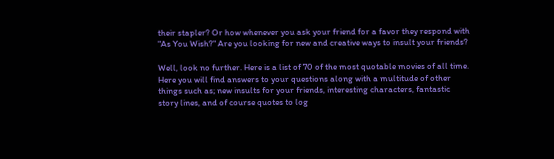their stapler? Or how whenever you ask your friend for a favor they respond with "As You Wish?" Are you looking for new and creative ways to insult your friends?

Well, look no further. Here is a list of 70 of the most quotable movies of all time. Here you will find answers to your questions along with a multitude of other things such as; new insults for your friends, interesting characters, fantastic story lines, and of course quotes to log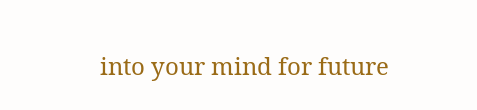into your mind for future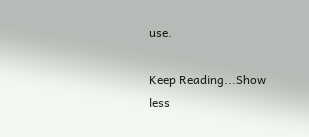use.

Keep Reading...Show less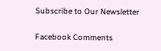Subscribe to Our Newsletter

Facebook Comments